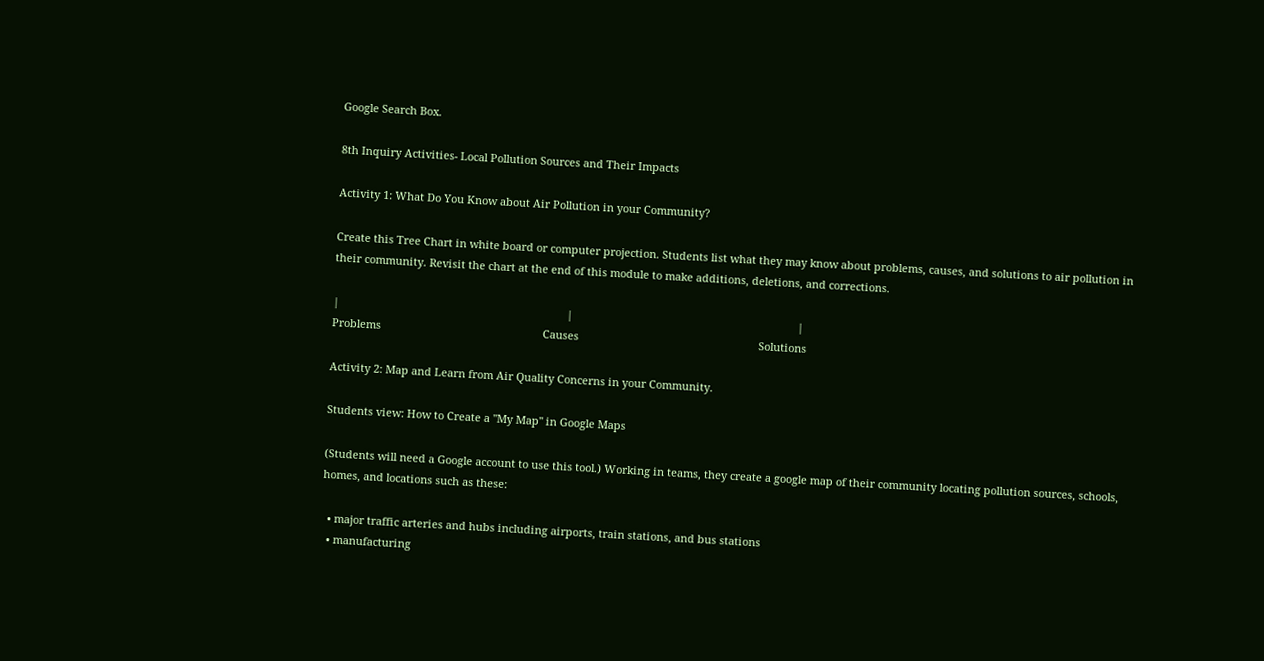Google Search Box.

8th Inquiry Activities- Local Pollution Sources and Their Impacts

Activity 1: What Do You Know about Air Pollution in your Community?

Create this Tree Chart in white board or computer projection. Students list what they may know about problems, causes, and solutions to air pollution in their community. Revisit the chart at the end of this module to make additions, deletions, and corrections.

|                                                                            |                                                                           |
Problems                                                      Causes                                                            Solutions

Activity 2: Map and Learn from Air Quality Concerns in your Community.

Students view: How to Create a "My Map" in Google Maps

(Students will need a Google account to use this tool.) Working in teams, they create a google map of their community locating pollution sources, schools, homes, and locations such as these:

  • major traffic arteries and hubs including airports, train stations, and bus stations
  • manufacturing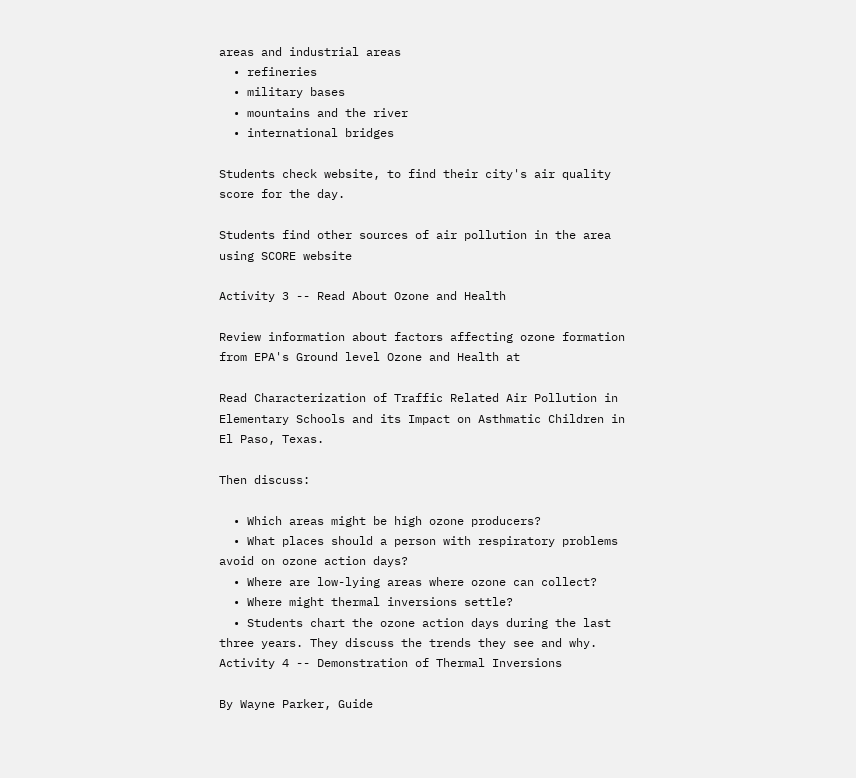areas and industrial areas
  • refineries
  • military bases
  • mountains and the river
  • international bridges

Students check website, to find their city's air quality score for the day.

Students find other sources of air pollution in the area using SCORE website

Activity 3 -- Read About Ozone and Health

Review information about factors affecting ozone formation from EPA's Ground level Ozone and Health at

Read Characterization of Traffic Related Air Pollution in Elementary Schools and its Impact on Asthmatic Children in El Paso, Texas.

Then discuss:

  • Which areas might be high ozone producers?
  • What places should a person with respiratory problems avoid on ozone action days?
  • Where are low-lying areas where ozone can collect?
  • Where might thermal inversions settle?
  • Students chart the ozone action days during the last three years. They discuss the trends they see and why.
Activity 4 -- Demonstration of Thermal Inversions

By Wayne Parker, Guide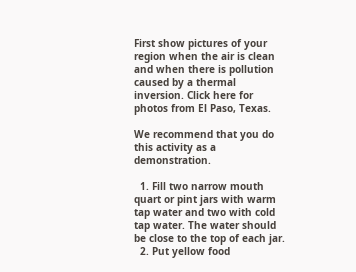First show pictures of your region when the air is clean and when there is pollution caused by a thermal inversion. Click here for photos from El Paso, Texas.

We recommend that you do this activity as a demonstration.

  1. Fill two narrow mouth quart or pint jars with warm tap water and two with cold tap water. The water should be close to the top of each jar.
  2. Put yellow food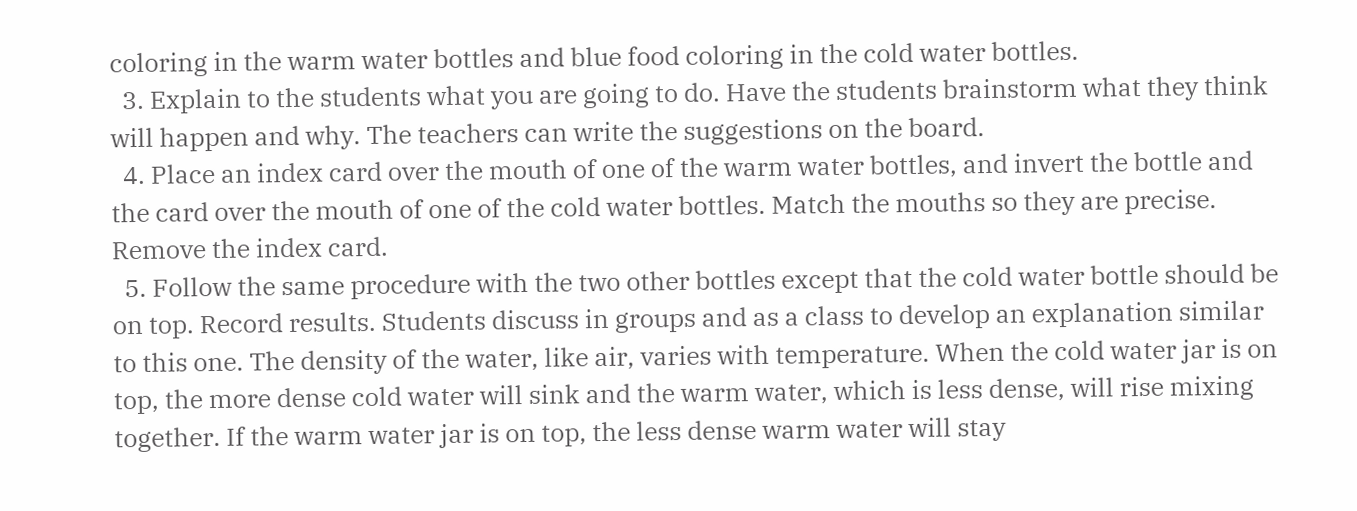coloring in the warm water bottles and blue food coloring in the cold water bottles.
  3. Explain to the students what you are going to do. Have the students brainstorm what they think will happen and why. The teachers can write the suggestions on the board.
  4. Place an index card over the mouth of one of the warm water bottles, and invert the bottle and the card over the mouth of one of the cold water bottles. Match the mouths so they are precise. Remove the index card.
  5. Follow the same procedure with the two other bottles except that the cold water bottle should be on top. Record results. Students discuss in groups and as a class to develop an explanation similar to this one. The density of the water, like air, varies with temperature. When the cold water jar is on top, the more dense cold water will sink and the warm water, which is less dense, will rise mixing together. If the warm water jar is on top, the less dense warm water will stay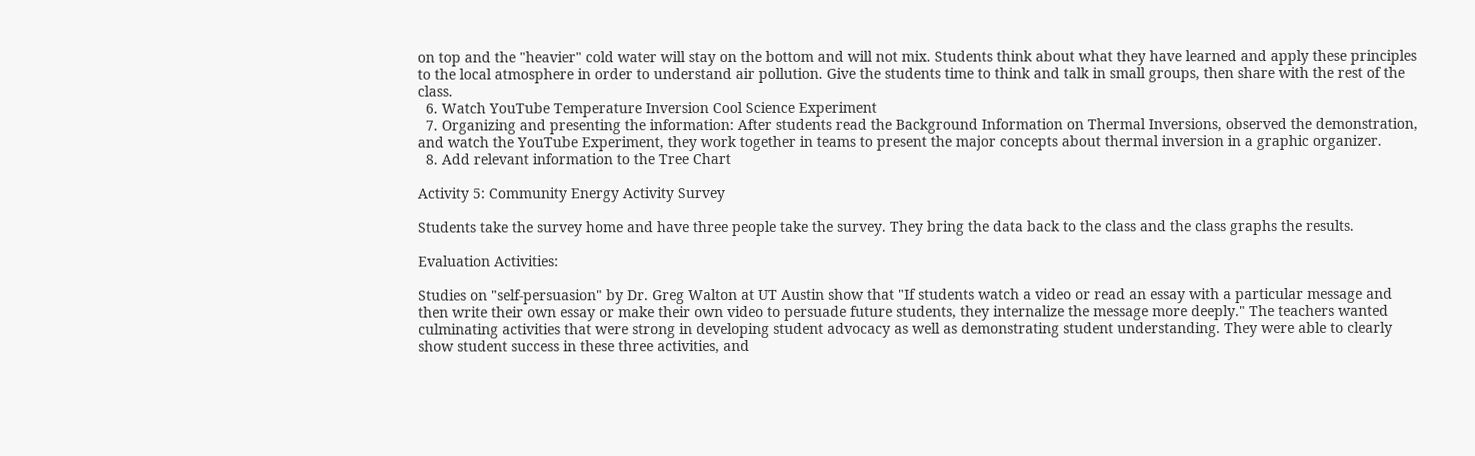on top and the "heavier" cold water will stay on the bottom and will not mix. Students think about what they have learned and apply these principles to the local atmosphere in order to understand air pollution. Give the students time to think and talk in small groups, then share with the rest of the class.
  6. Watch YouTube Temperature Inversion Cool Science Experiment
  7. Organizing and presenting the information: After students read the Background Information on Thermal Inversions, observed the demonstration, and watch the YouTube Experiment, they work together in teams to present the major concepts about thermal inversion in a graphic organizer.
  8. Add relevant information to the Tree Chart

Activity 5: Community Energy Activity Survey

Students take the survey home and have three people take the survey. They bring the data back to the class and the class graphs the results.

Evaluation Activities:

Studies on "self-persuasion" by Dr. Greg Walton at UT Austin show that "If students watch a video or read an essay with a particular message and then write their own essay or make their own video to persuade future students, they internalize the message more deeply." The teachers wanted culminating activities that were strong in developing student advocacy as well as demonstrating student understanding. They were able to clearly show student success in these three activities, and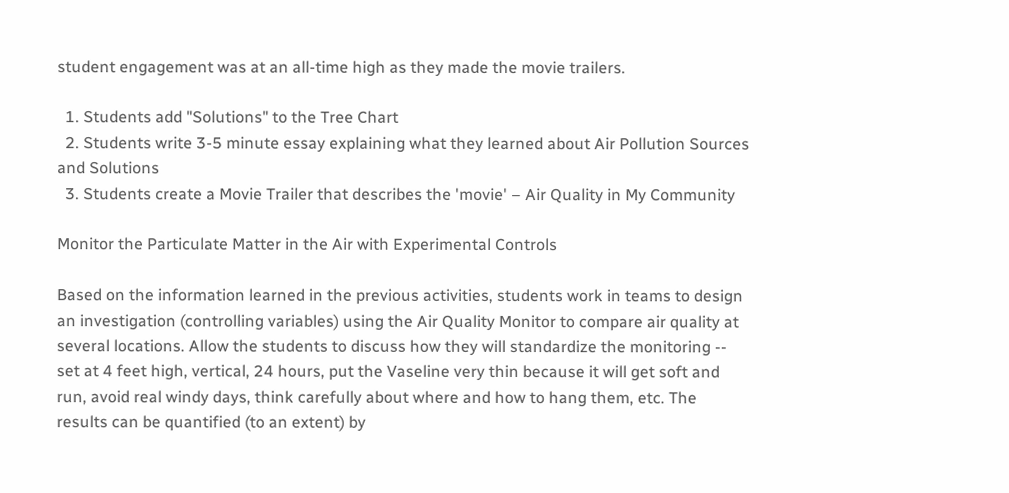student engagement was at an all-time high as they made the movie trailers.

  1. Students add "Solutions" to the Tree Chart
  2. Students write 3-5 minute essay explaining what they learned about Air Pollution Sources and Solutions
  3. Students create a Movie Trailer that describes the 'movie' – Air Quality in My Community

Monitor the Particulate Matter in the Air with Experimental Controls

Based on the information learned in the previous activities, students work in teams to design an investigation (controlling variables) using the Air Quality Monitor to compare air quality at several locations. Allow the students to discuss how they will standardize the monitoring -- set at 4 feet high, vertical, 24 hours, put the Vaseline very thin because it will get soft and run, avoid real windy days, think carefully about where and how to hang them, etc. The results can be quantified (to an extent) by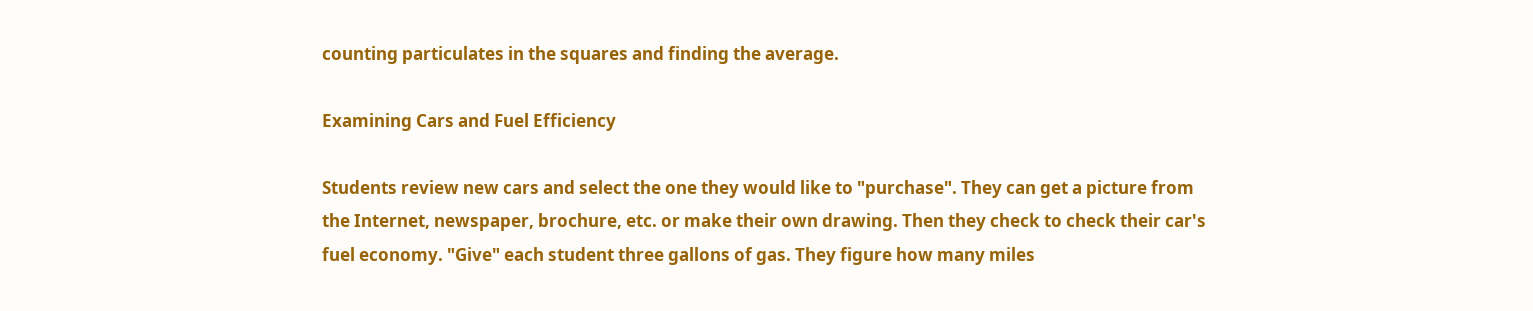counting particulates in the squares and finding the average.

Examining Cars and Fuel Efficiency

Students review new cars and select the one they would like to "purchase". They can get a picture from the Internet, newspaper, brochure, etc. or make their own drawing. Then they check to check their car's fuel economy. "Give" each student three gallons of gas. They figure how many miles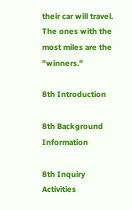their car will travel. The ones with the most miles are the "winners."

8th Introduction

8th Background Information

8th Inquiry Activities